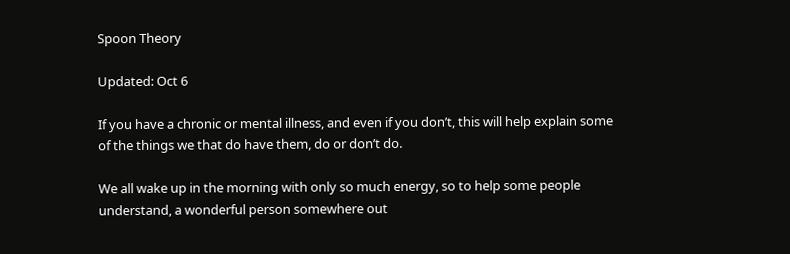Spoon Theory

Updated: Oct 6

If you have a chronic or mental illness, and even if you don’t, this will help explain some of the things we that do have them, do or don’t do.

We all wake up in the morning with only so much energy, so to help some people understand, a wonderful person somewhere out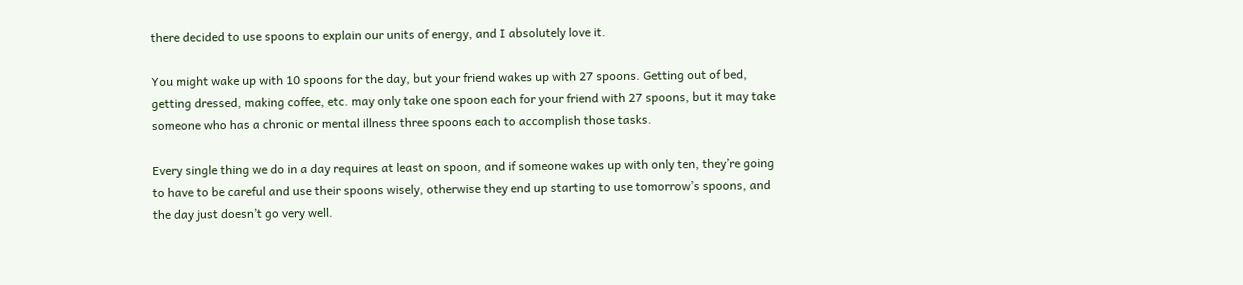there decided to use spoons to explain our units of energy, and I absolutely love it.

You might wake up with 10 spoons for the day, but your friend wakes up with 27 spoons. Getting out of bed, getting dressed, making coffee, etc. may only take one spoon each for your friend with 27 spoons, but it may take someone who has a chronic or mental illness three spoons each to accomplish those tasks.

Every single thing we do in a day requires at least on spoon, and if someone wakes up with only ten, they’re going to have to be careful and use their spoons wisely, otherwise they end up starting to use tomorrow’s spoons, and the day just doesn’t go very well.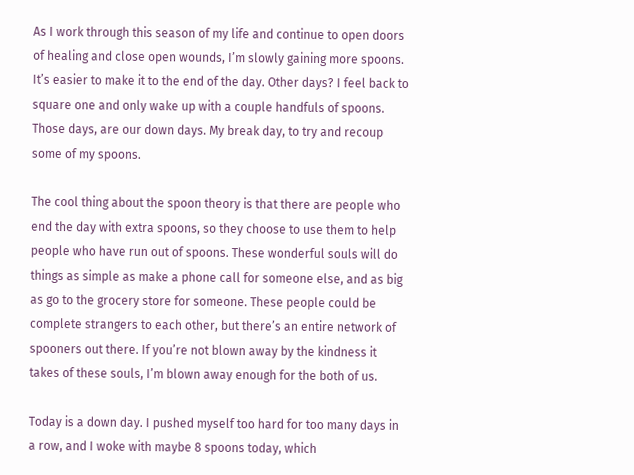As I work through this season of my life and continue to open doors of healing and close open wounds, I’m slowly gaining more spoons. It’s easier to make it to the end of the day. Other days? I feel back to square one and only wake up with a couple handfuls of spoons. Those days, are our down days. My break day, to try and recoup some of my spoons.

The cool thing about the spoon theory is that there are people who end the day with extra spoons, so they choose to use them to help people who have run out of spoons. These wonderful souls will do things as simple as make a phone call for someone else, and as big as go to the grocery store for someone. These people could be complete strangers to each other, but there’s an entire network of spooners out there. If you’re not blown away by the kindness it takes of these souls, I’m blown away enough for the both of us.

Today is a down day. I pushed myself too hard for too many days in a row, and I woke with maybe 8 spoons today, which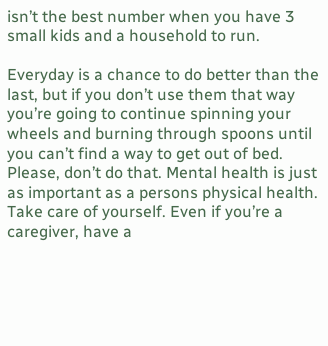isn’t the best number when you have 3 small kids and a household to run.

Everyday is a chance to do better than the last, but if you don’t use them that way you’re going to continue spinning your wheels and burning through spoons until you can’t find a way to get out of bed. Please, don’t do that. Mental health is just as important as a persons physical health. Take care of yourself. Even if you’re a caregiver, have a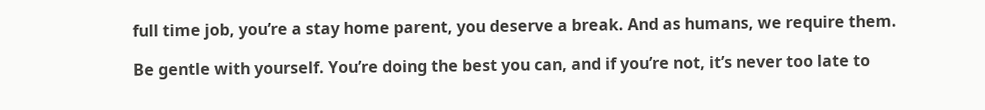full time job, you’re a stay home parent, you deserve a break. And as humans, we require them.

Be gentle with yourself. You’re doing the best you can, and if you’re not, it’s never too late to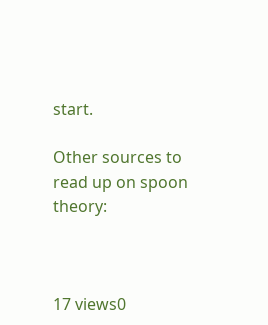start.

Other sources to read up on spoon theory:



17 views0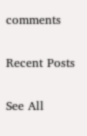comments

Recent Posts

See All